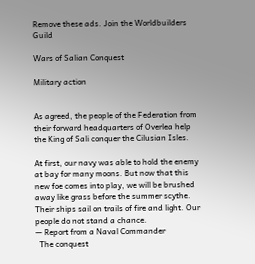Remove these ads. Join the Worldbuilders Guild

Wars of Salian Conquest

Military action


As agreed, the people of the Federation from their forward headquarters of Overlea help the King of Sali conquer the Cilusian Isles.

At first, our navy was able to hold the enemy at bay for many moons. But now that this new foe comes into play, we will be brushed away like grass before the summer scythe. Their ships sail on trails of fire and light. Our people do not stand a chance.
— Report from a Naval Commander
  The conquest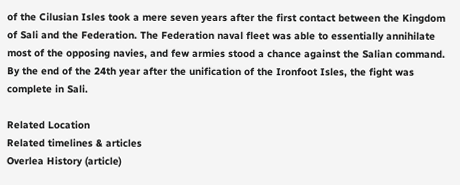of the Cilusian Isles took a mere seven years after the first contact between the Kingdom of Sali and the Federation. The Federation naval fleet was able to essentially annihilate most of the opposing navies, and few armies stood a chance against the Salian command. By the end of the 24th year after the unification of the Ironfoot Isles, the fight was complete in Sali.

Related Location
Related timelines & articles
Overlea History (article)